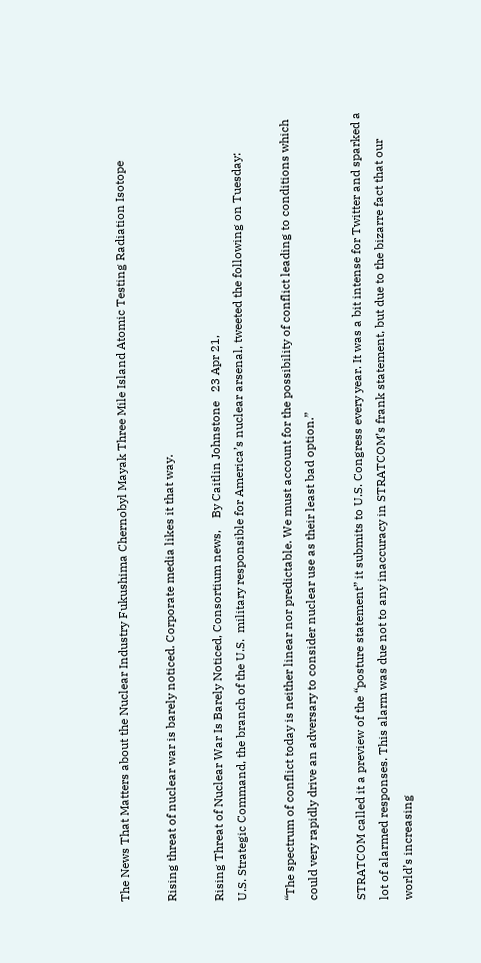The News That Matters about the Nuclear Industry Fukushima Chernobyl Mayak Three Mile Island Atomic Testing Radiation Isotope

Rising threat of nuclear war is barely noticed. Corporate media likes it that way.

Rising Threat of Nuclear War Is Barely Noticed, Consortium news,    By Caitlin Johnstone   23 Apr 21,
U.S. Strategic Command, the branch of the U.S.  military responsible for America’s nuclear arsenal, tweeted the following on Tuesday:

“The spectrum of conflict today is neither linear nor predictable. We must account for the possibility of conflict leading to conditions which could very rapidly drive an adversary to consider nuclear use as their least bad option.”

STRATCOM called it a preview of the “posture statement” it submits to U.S. Congress every year. It was a bit intense for Twitter and sparked a lot of alarmed responses. This alarm was due not to any inaccuracy in STRATCOM’s frank statement, but due to the bizarre fact that our world’s increasing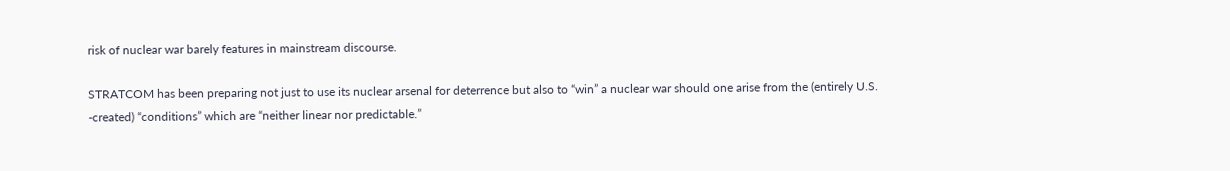risk of nuclear war barely features in mainstream discourse.

STRATCOM has been preparing not just to use its nuclear arsenal for deterrence but also to “win” a nuclear war should one arise from the (entirely U.S. -created) “conditions” which are “neither linear nor predictable.”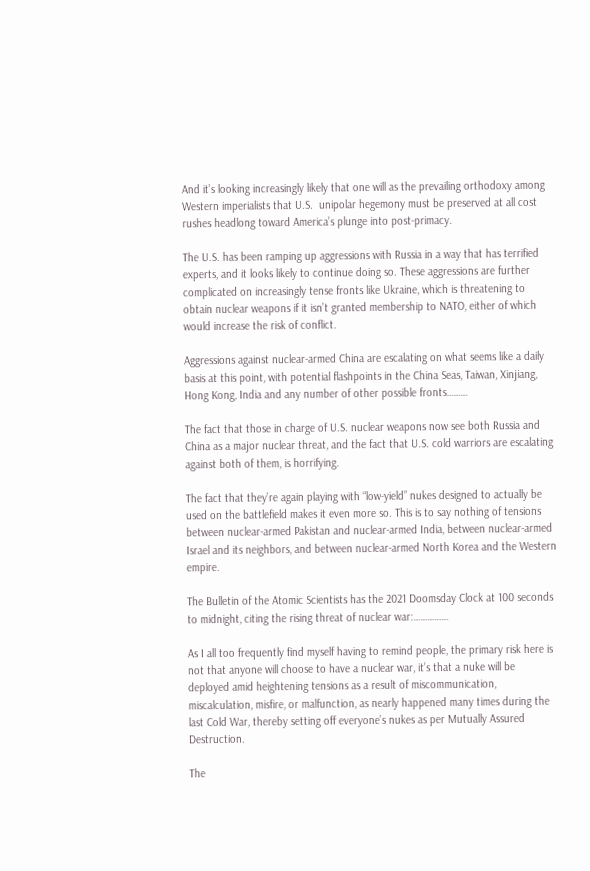And it’s looking increasingly likely that one will as the prevailing orthodoxy among Western imperialists that U.S.  unipolar hegemony must be preserved at all cost rushes headlong toward America’s plunge into post-primacy.

The U.S. has been ramping up aggressions with Russia in a way that has terrified experts, and it looks likely to continue doing so. These aggressions are further complicated on increasingly tense fronts like Ukraine, which is threatening to obtain nuclear weapons if it isn’t granted membership to NATO, either of which would increase the risk of conflict.

Aggressions against nuclear-armed China are escalating on what seems like a daily basis at this point, with potential flashpoints in the China Seas, Taiwan, Xinjiang, Hong Kong, India and any number of other possible fronts………

The fact that those in charge of U.S. nuclear weapons now see both Russia and China as a major nuclear threat, and the fact that U.S. cold warriors are escalating against both of them, is horrifying.

The fact that they’re again playing with “low-yield” nukes designed to actually be used on the battlefield makes it even more so. This is to say nothing of tensions between nuclear-armed Pakistan and nuclear-armed India, between nuclear-armed Israel and its neighbors, and between nuclear-armed North Korea and the Western empire.

The Bulletin of the Atomic Scientists has the 2021 Doomsday Clock at 100 seconds to midnight, citing the rising threat of nuclear war:……………

As I all too frequently find myself having to remind people, the primary risk here is not that anyone will choose to have a nuclear war, it’s that a nuke will be deployed amid heightening tensions as a result of miscommunication, miscalculation, misfire, or malfunction, as nearly happened many times during the last Cold War, thereby setting off everyone’s nukes as per Mutually Assured Destruction.

The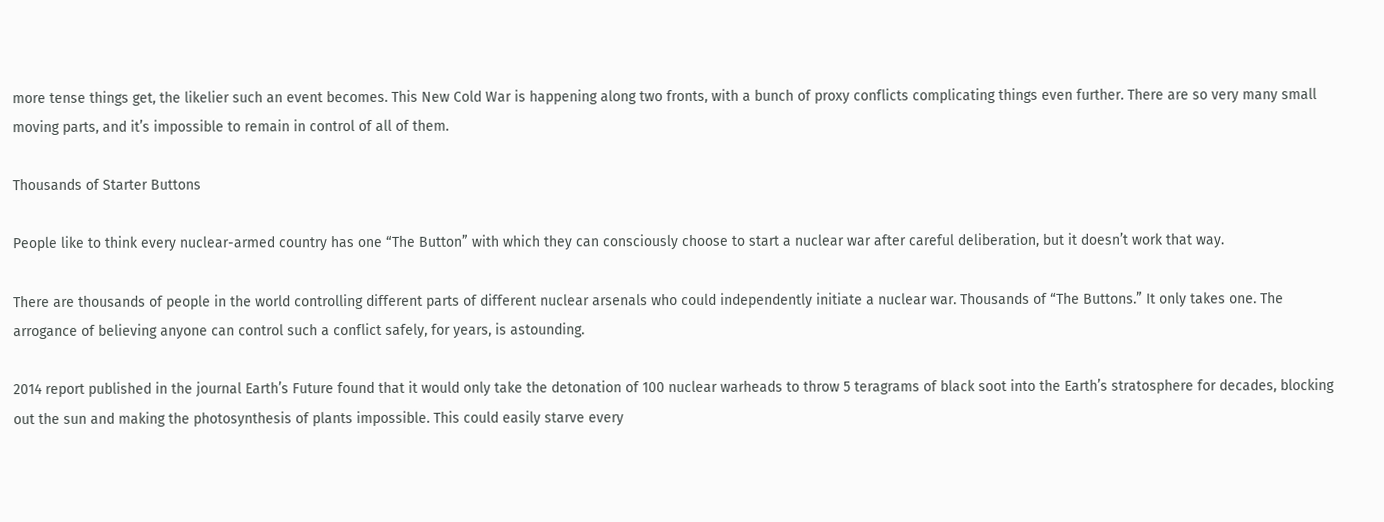more tense things get, the likelier such an event becomes. This New Cold War is happening along two fronts, with a bunch of proxy conflicts complicating things even further. There are so very many small moving parts, and it’s impossible to remain in control of all of them.

Thousands of Starter Buttons

People like to think every nuclear-armed country has one “The Button” with which they can consciously choose to start a nuclear war after careful deliberation, but it doesn’t work that way.

There are thousands of people in the world controlling different parts of different nuclear arsenals who could independently initiate a nuclear war. Thousands of “The Buttons.” It only takes one. The arrogance of believing anyone can control such a conflict safely, for years, is astounding.

2014 report published in the journal Earth’s Future found that it would only take the detonation of 100 nuclear warheads to throw 5 teragrams of black soot into the Earth’s stratosphere for decades, blocking out the sun and making the photosynthesis of plants impossible. This could easily starve every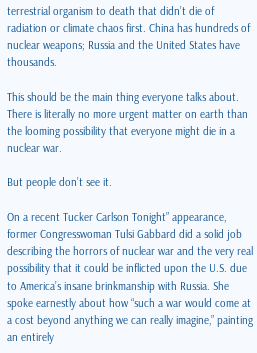terrestrial organism to death that didn’t die of radiation or climate chaos first. China has hundreds of nuclear weapons; Russia and the United States have thousands.

This should be the main thing everyone talks about. There is literally no more urgent matter on earth than the looming possibility that everyone might die in a nuclear war.

But people don’t see it.

On a recent Tucker Carlson Tonight” appearance, former Congresswoman Tulsi Gabbard did a solid job describing the horrors of nuclear war and the very real possibility that it could be inflicted upon the U.S. due to America’s insane brinkmanship with Russia. She spoke earnestly about how “such a war would come at a cost beyond anything we can really imagine,” painting an entirely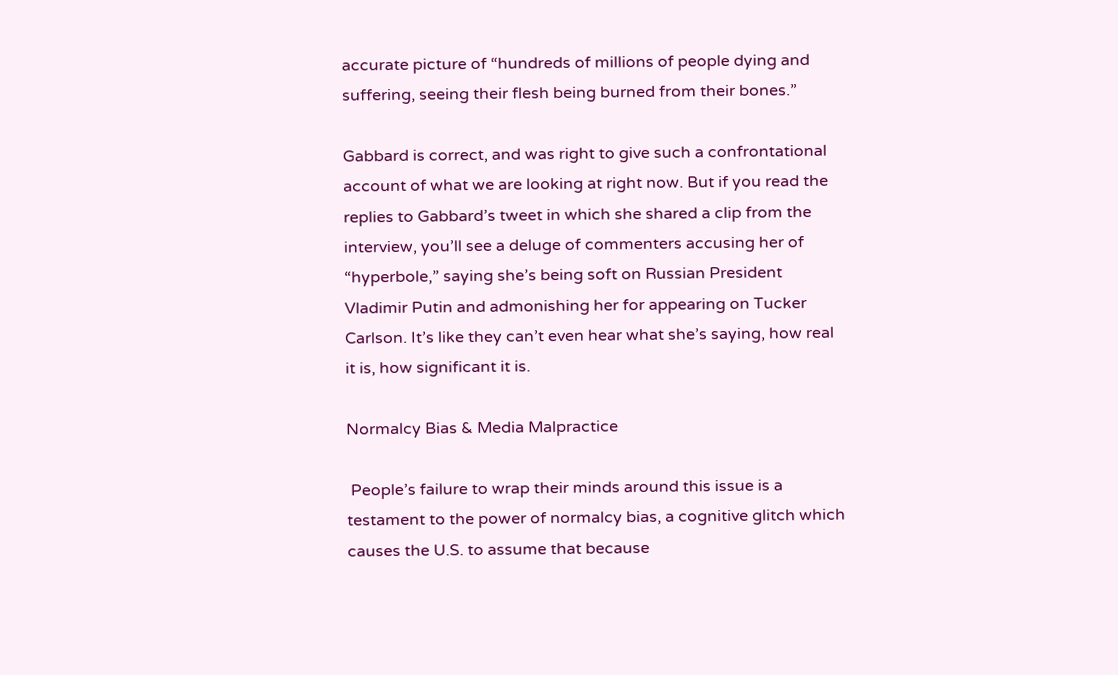accurate picture of “hundreds of millions of people dying and suffering, seeing their flesh being burned from their bones.”

Gabbard is correct, and was right to give such a confrontational account of what we are looking at right now. But if you read the replies to Gabbard’s tweet in which she shared a clip from the interview, you’ll see a deluge of commenters accusing her of “hyperbole,” saying she’s being soft on Russian President Vladimir Putin and admonishing her for appearing on Tucker Carlson. It’s like they can’t even hear what she’s saying, how real it is, how significant it is.

Normalcy Bias & Media Malpractice

 People’s failure to wrap their minds around this issue is a testament to the power of normalcy bias, a cognitive glitch which causes the U.S. to assume that because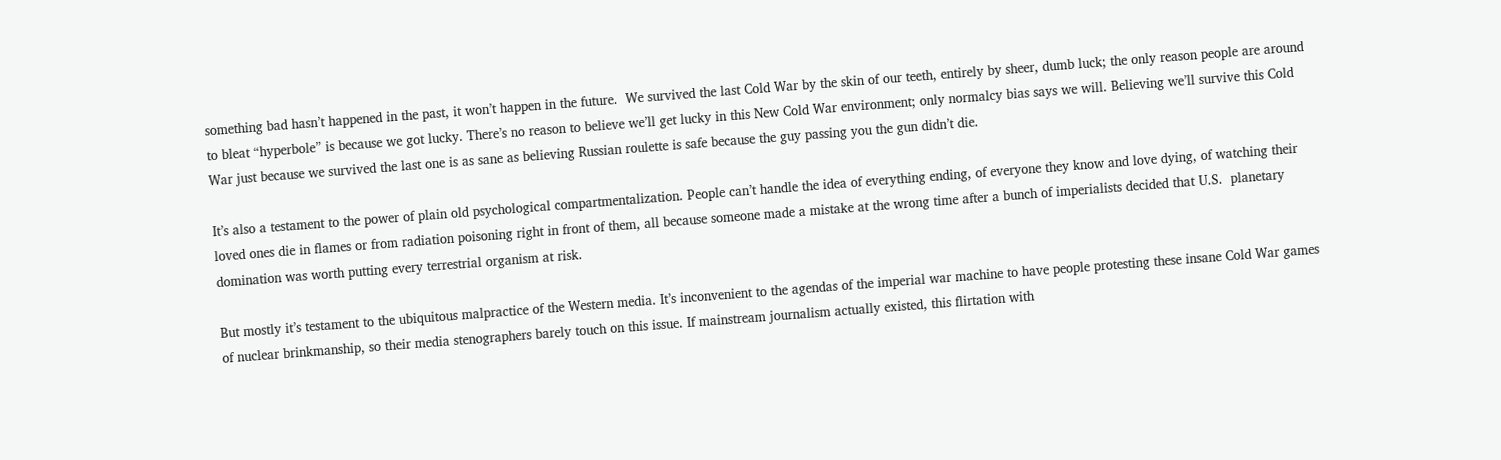something bad hasn’t happened in the past, it won’t happen in the future.  We survived the last Cold War by the skin of our teeth, entirely by sheer, dumb luck; the only reason people are around to bleat “hyperbole” is because we got lucky. There’s no reason to believe we’ll get lucky in this New Cold War environment; only normalcy bias says we will. Believing we’ll survive this Cold War just because we survived the last one is as sane as believing Russian roulette is safe because the guy passing you the gun didn’t die.

It’s also a testament to the power of plain old psychological compartmentalization. People can’t handle the idea of everything ending, of everyone they know and love dying, of watching their loved ones die in flames or from radiation poisoning right in front of them, all because someone made a mistake at the wrong time after a bunch of imperialists decided that U.S.  planetary domination was worth putting every terrestrial organism at risk.

But mostly it’s testament to the ubiquitous malpractice of the Western media. It’s inconvenient to the agendas of the imperial war machine to have people protesting these insane Cold War games of nuclear brinkmanship, so their media stenographers barely touch on this issue. If mainstream journalism actually existed, this flirtation with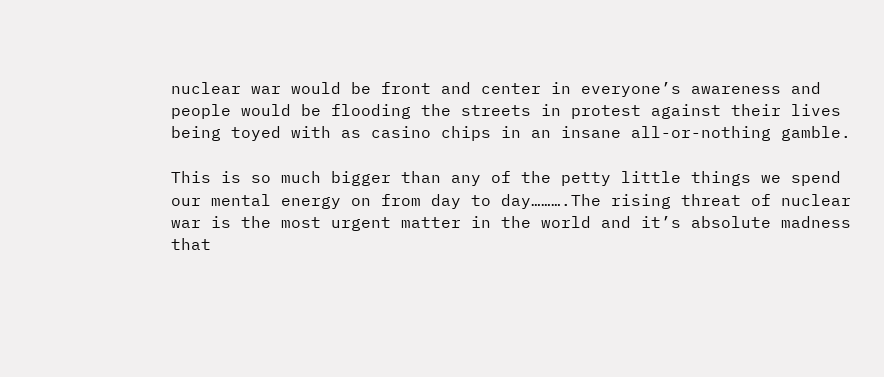nuclear war would be front and center in everyone’s awareness and people would be flooding the streets in protest against their lives being toyed with as casino chips in an insane all-or-nothing gamble.

This is so much bigger than any of the petty little things we spend our mental energy on from day to day……….The rising threat of nuclear war is the most urgent matter in the world and it’s absolute madness that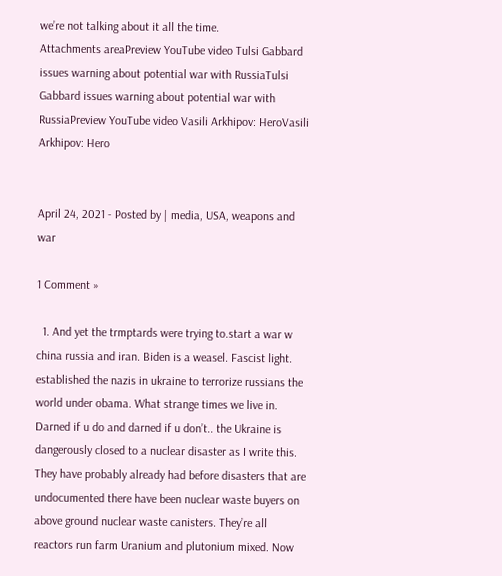we’re not talking about it all the time.
Attachments areaPreview YouTube video Tulsi Gabbard issues warning about potential war with RussiaTulsi Gabbard issues warning about potential war with RussiaPreview YouTube video Vasili Arkhipov: HeroVasili Arkhipov: Hero


April 24, 2021 - Posted by | media, USA, weapons and war

1 Comment »

  1. And yet the trmptards were trying to.start a war w china russia and iran. Biden is a weasel. Fascist light. established the nazis in ukraine to terrorize russians the world under obama. What strange times we live in. Darned if u do and darned if u don’t.. the Ukraine is dangerously closed to a nuclear disaster as I write this. They have probably already had before disasters that are undocumented there have been nuclear waste buyers on above ground nuclear waste canisters. They’re all reactors run farm Uranium and plutonium mixed. Now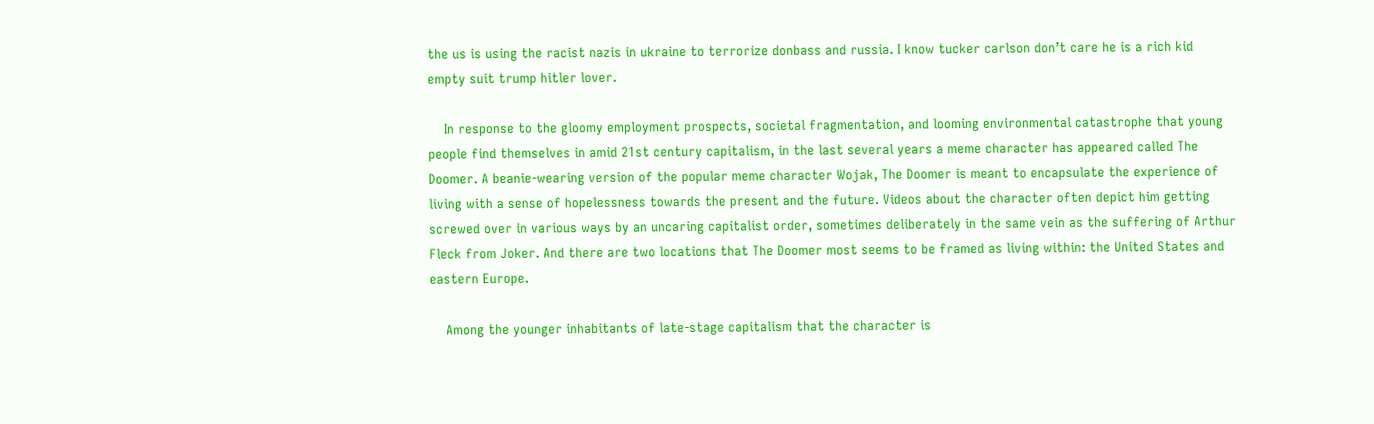the us is using the racist nazis in ukraine to terrorize donbass and russia. I know tucker carlson don’t care he is a rich kid empty suit trump hitler lover.

    In response to the gloomy employment prospects, societal fragmentation, and looming environmental catastrophe that young people find themselves in amid 21st century capitalism, in the last several years a meme character has appeared called The Doomer. A beanie-wearing version of the popular meme character Wojak, The Doomer is meant to encapsulate the experience of living with a sense of hopelessness towards the present and the future. Videos about the character often depict him getting screwed over in various ways by an uncaring capitalist order, sometimes deliberately in the same vein as the suffering of Arthur Fleck from Joker. And there are two locations that The Doomer most seems to be framed as living within: the United States and eastern Europe.

    Among the younger inhabitants of late-stage capitalism that the character is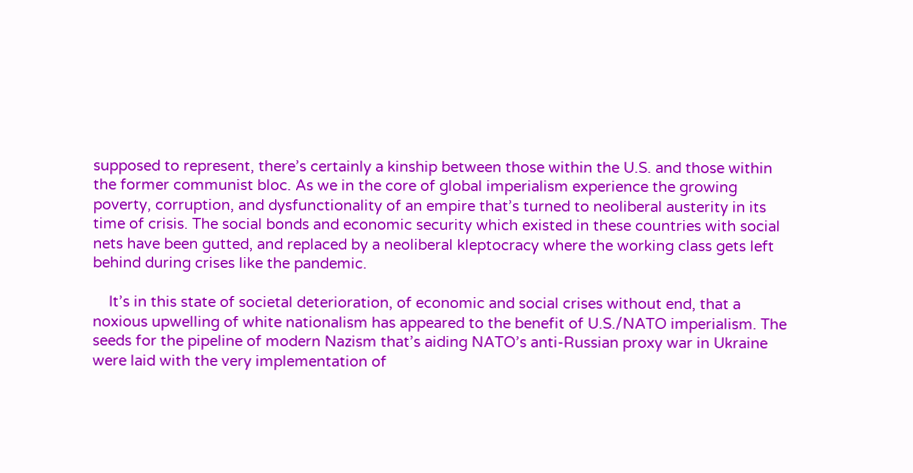supposed to represent, there’s certainly a kinship between those within the U.S. and those within the former communist bloc. As we in the core of global imperialism experience the growing poverty, corruption, and dysfunctionality of an empire that’s turned to neoliberal austerity in its time of crisis. The social bonds and economic security which existed in these countries with social nets have been gutted, and replaced by a neoliberal kleptocracy where the working class gets left behind during crises like the pandemic.

    It’s in this state of societal deterioration, of economic and social crises without end, that a noxious upwelling of white nationalism has appeared to the benefit of U.S./NATO imperialism. The seeds for the pipeline of modern Nazism that’s aiding NATO’s anti-Russian proxy war in Ukraine were laid with the very implementation of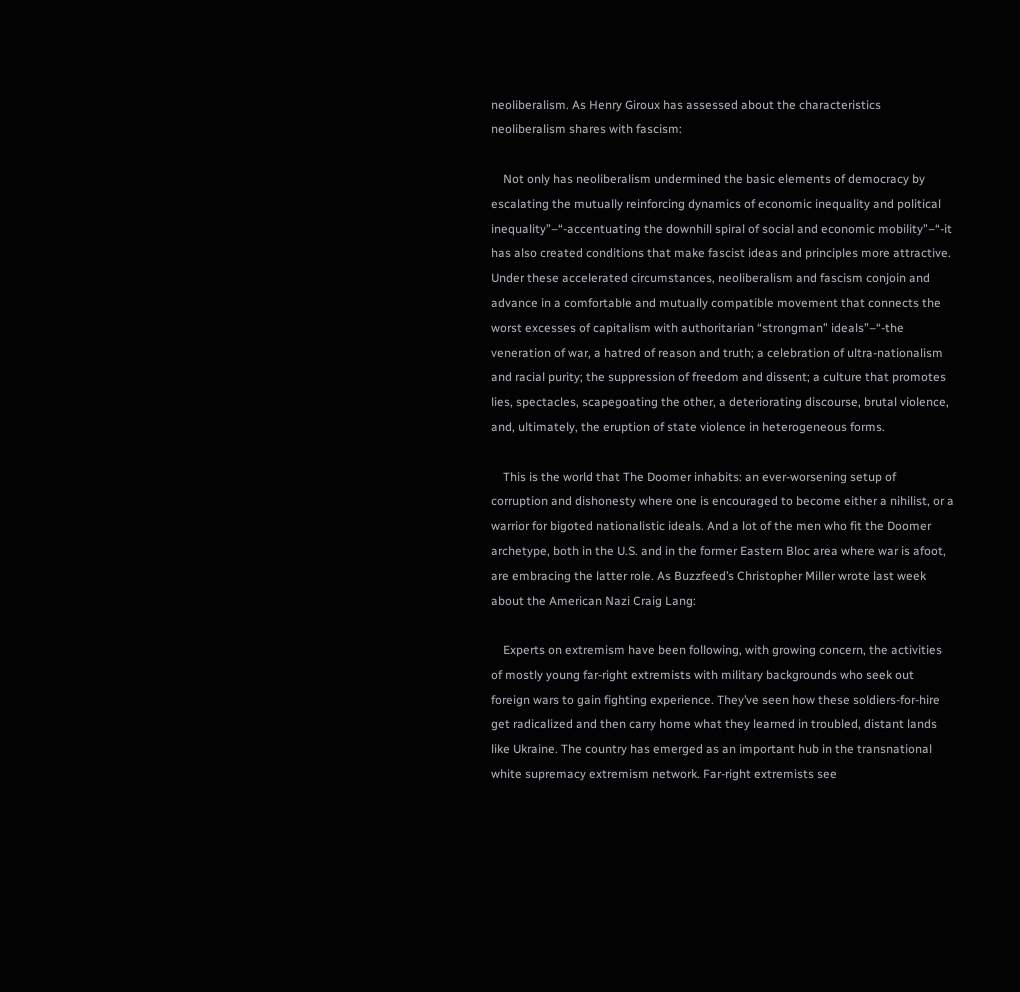neoliberalism. As Henry Giroux has assessed about the characteristics neoliberalism shares with fascism:

    Not only has neoliberalism undermined the basic elements of democracy by escalating the mutually reinforcing dynamics of economic inequality and political inequality”–“-accentuating the downhill spiral of social and economic mobility”–“-it has also created conditions that make fascist ideas and principles more attractive. Under these accelerated circumstances, neoliberalism and fascism conjoin and advance in a comfortable and mutually compatible movement that connects the worst excesses of capitalism with authoritarian “strongman” ideals”–“-the veneration of war, a hatred of reason and truth; a celebration of ultra-nationalism and racial purity; the suppression of freedom and dissent; a culture that promotes lies, spectacles, scapegoating the other, a deteriorating discourse, brutal violence, and, ultimately, the eruption of state violence in heterogeneous forms.

    This is the world that The Doomer inhabits: an ever-worsening setup of corruption and dishonesty where one is encouraged to become either a nihilist, or a warrior for bigoted nationalistic ideals. And a lot of the men who fit the Doomer archetype, both in the U.S. and in the former Eastern Bloc area where war is afoot, are embracing the latter role. As Buzzfeed’s Christopher Miller wrote last week about the American Nazi Craig Lang:

    Experts on extremism have been following, with growing concern, the activities of mostly young far-right extremists with military backgrounds who seek out foreign wars to gain fighting experience. They’ve seen how these soldiers-for-hire get radicalized and then carry home what they learned in troubled, distant lands like Ukraine. The country has emerged as an important hub in the transnational white supremacy extremism network. Far-right extremists see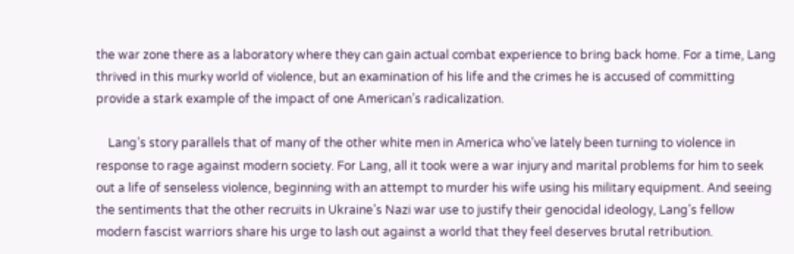the war zone there as a laboratory where they can gain actual combat experience to bring back home. For a time, Lang thrived in this murky world of violence, but an examination of his life and the crimes he is accused of committing provide a stark example of the impact of one American’s radicalization.

    Lang’s story parallels that of many of the other white men in America who’ve lately been turning to violence in response to rage against modern society. For Lang, all it took were a war injury and marital problems for him to seek out a life of senseless violence, beginning with an attempt to murder his wife using his military equipment. And seeing the sentiments that the other recruits in Ukraine’s Nazi war use to justify their genocidal ideology, Lang’s fellow modern fascist warriors share his urge to lash out against a world that they feel deserves brutal retribution.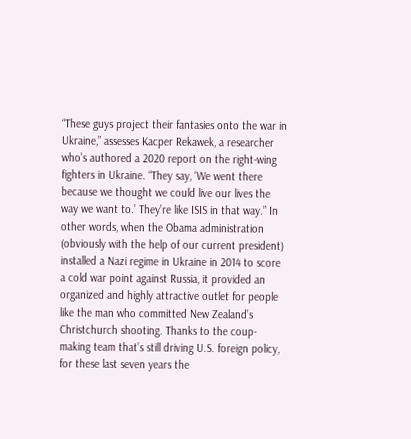“These guys project their fantasies onto the war in Ukraine,” assesses Kacper Rekawek, a researcher who’s authored a 2020 report on the right-wing fighters in Ukraine. “They say, ‘We went there because we thought we could live our lives the way we want to.’ They’re like ISIS in that way.” In other words, when the Obama administration (obviously with the help of our current president) installed a Nazi regime in Ukraine in 2014 to score a cold war point against Russia, it provided an organized and highly attractive outlet for people like the man who committed New Zealand’s Christchurch shooting. Thanks to the coup-making team that’s still driving U.S. foreign policy, for these last seven years the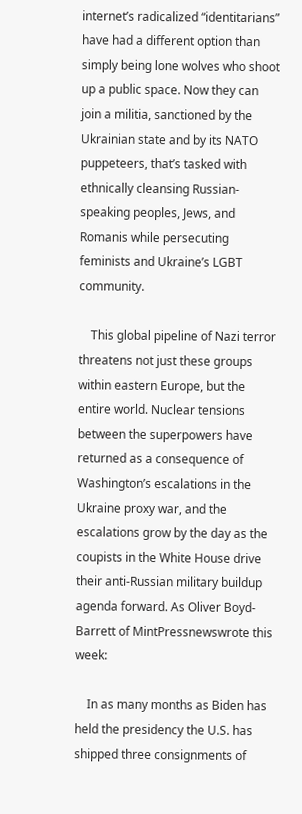internet’s radicalized “identitarians” have had a different option than simply being lone wolves who shoot up a public space. Now they can join a militia, sanctioned by the Ukrainian state and by its NATO puppeteers, that’s tasked with ethnically cleansing Russian-speaking peoples, Jews, and Romanis while persecuting feminists and Ukraine’s LGBT community.

    This global pipeline of Nazi terror threatens not just these groups within eastern Europe, but the entire world. Nuclear tensions between the superpowers have returned as a consequence of Washington’s escalations in the Ukraine proxy war, and the escalations grow by the day as the coupists in the White House drive their anti-Russian military buildup agenda forward. As Oliver Boyd-Barrett of MintPressnewswrote this week:

    In as many months as Biden has held the presidency the U.S. has shipped three consignments of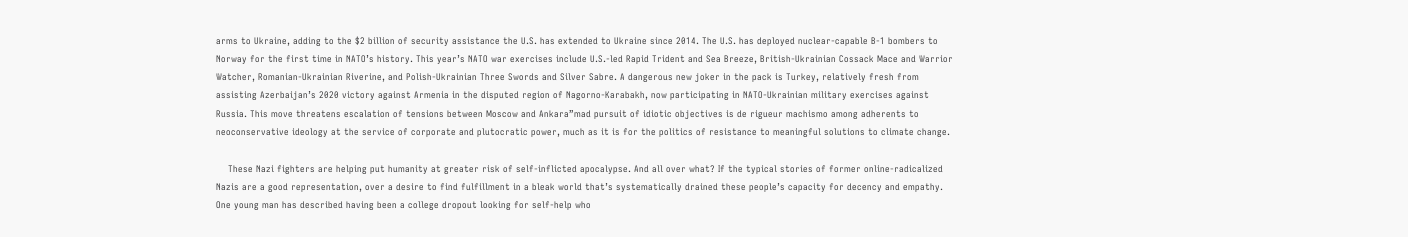arms to Ukraine, adding to the $2 billion of security assistance the U.S. has extended to Ukraine since 2014. The U.S. has deployed nuclear-capable B-1 bombers to Norway for the first time in NATO’s history. This year’s NATO war exercises include U.S.-led Rapid Trident and Sea Breeze, British-Ukrainian Cossack Mace and Warrior Watcher, Romanian-Ukrainian Riverine, and Polish-Ukrainian Three Swords and Silver Sabre. A dangerous new joker in the pack is Turkey, relatively fresh from assisting Azerbaijan’s 2020 victory against Armenia in the disputed region of Nagorno-Karabakh, now participating in NATO-Ukrainian military exercises against Russia. This move threatens escalation of tensions between Moscow and Ankara”mad pursuit of idiotic objectives is de rigueur machismo among adherents to neoconservative ideology at the service of corporate and plutocratic power, much as it is for the politics of resistance to meaningful solutions to climate change.

    These Nazi fighters are helping put humanity at greater risk of self-inflicted apocalypse. And all over what? If the typical stories of former online-radicalized Nazis are a good representation, over a desire to find fulfillment in a bleak world that’s systematically drained these people’s capacity for decency and empathy. One young man has described having been a college dropout looking for self-help who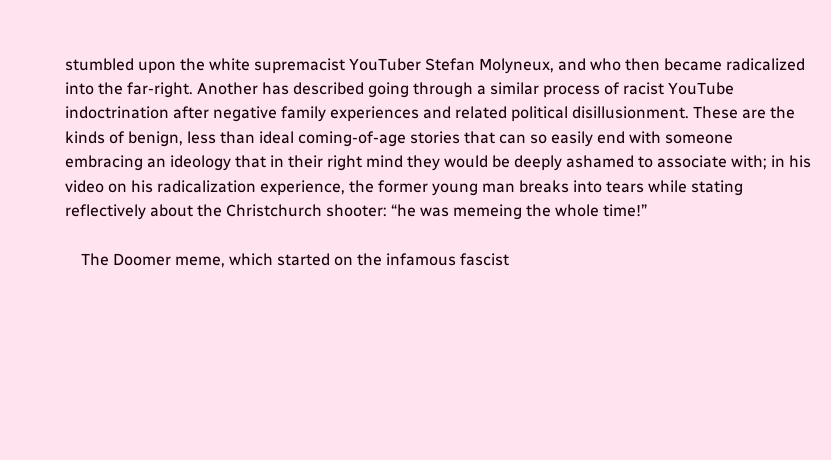stumbled upon the white supremacist YouTuber Stefan Molyneux, and who then became radicalized into the far-right. Another has described going through a similar process of racist YouTube indoctrination after negative family experiences and related political disillusionment. These are the kinds of benign, less than ideal coming-of-age stories that can so easily end with someone embracing an ideology that in their right mind they would be deeply ashamed to associate with; in his video on his radicalization experience, the former young man breaks into tears while stating reflectively about the Christchurch shooter: “he was memeing the whole time!”

    The Doomer meme, which started on the infamous fascist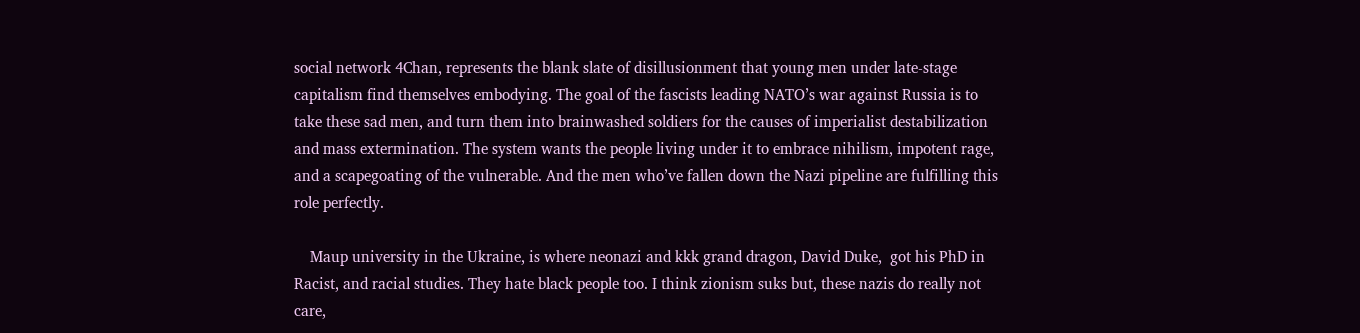social network 4Chan, represents the blank slate of disillusionment that young men under late-stage capitalism find themselves embodying. The goal of the fascists leading NATO’s war against Russia is to take these sad men, and turn them into brainwashed soldiers for the causes of imperialist destabilization and mass extermination. The system wants the people living under it to embrace nihilism, impotent rage, and a scapegoating of the vulnerable. And the men who’ve fallen down the Nazi pipeline are fulfilling this role perfectly.

    Maup university in the Ukraine, is where neonazi and kkk grand dragon, David Duke,  got his PhD in Racist, and racial studies. They hate black people too. I think zionism suks but, these nazis do really not care,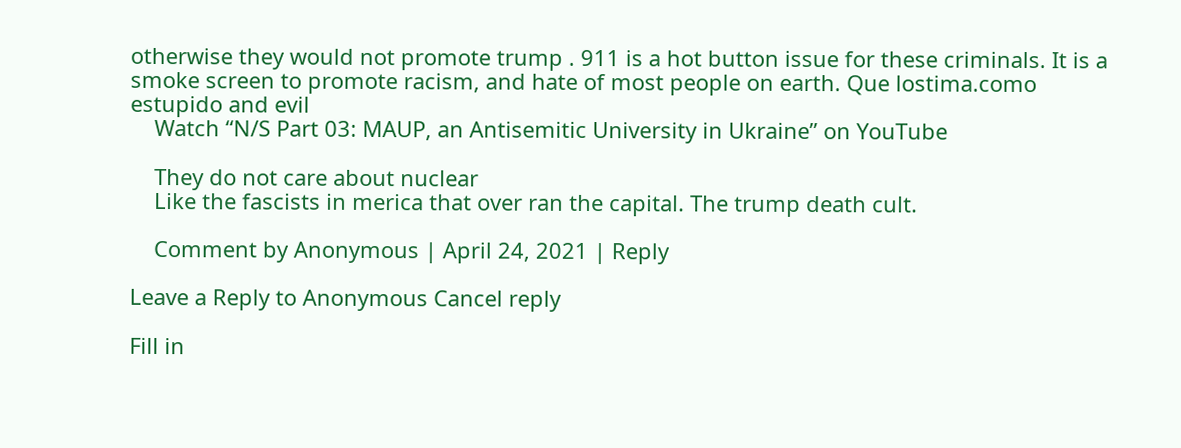otherwise they would not promote trump . 911 is a hot button issue for these criminals. It is a smoke screen to promote racism, and hate of most people on earth. Que lostima.como estupido and evil
    Watch “N/S Part 03: MAUP, an Antisemitic University in Ukraine” on YouTube

    They do not care about nuclear
    Like the fascists in merica that over ran the capital. The trump death cult.

    Comment by Anonymous | April 24, 2021 | Reply

Leave a Reply to Anonymous Cancel reply

Fill in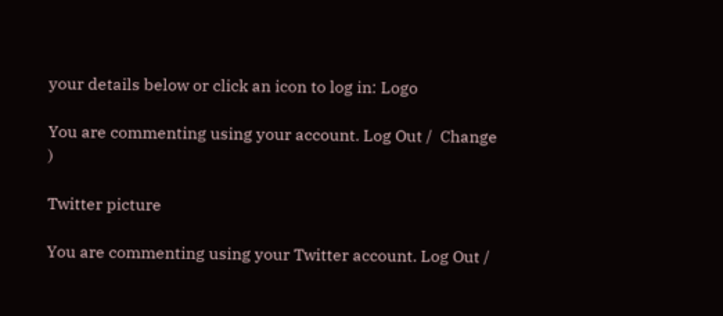your details below or click an icon to log in: Logo

You are commenting using your account. Log Out /  Change )

Twitter picture

You are commenting using your Twitter account. Log Out /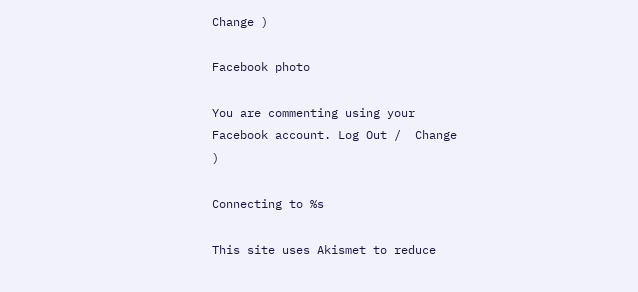Change )

Facebook photo

You are commenting using your Facebook account. Log Out /  Change )

Connecting to %s

This site uses Akismet to reduce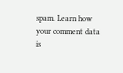spam. Learn how your comment data is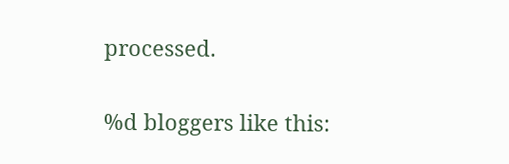processed.

%d bloggers like this: